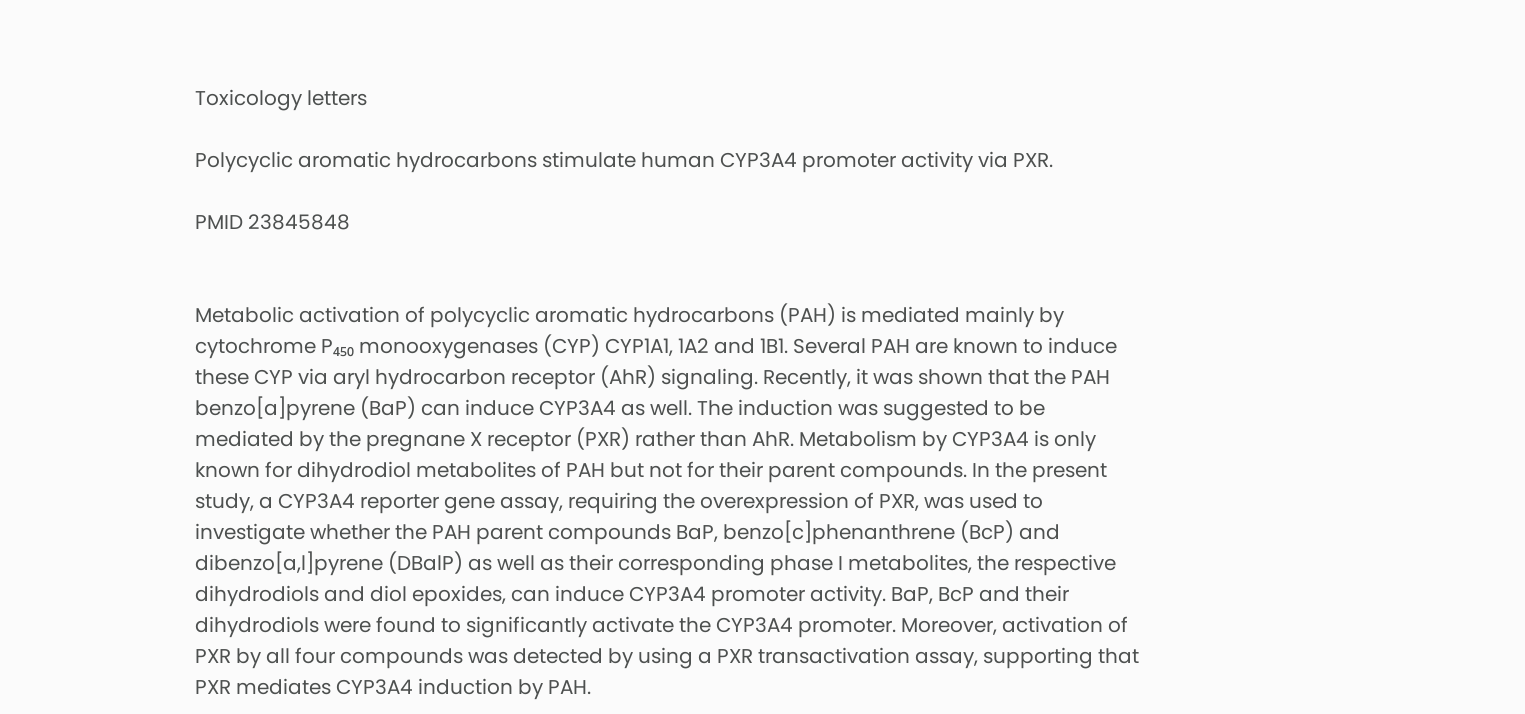Toxicology letters

Polycyclic aromatic hydrocarbons stimulate human CYP3A4 promoter activity via PXR.

PMID 23845848


Metabolic activation of polycyclic aromatic hydrocarbons (PAH) is mediated mainly by cytochrome P₄₅₀ monooxygenases (CYP) CYP1A1, 1A2 and 1B1. Several PAH are known to induce these CYP via aryl hydrocarbon receptor (AhR) signaling. Recently, it was shown that the PAH benzo[a]pyrene (BaP) can induce CYP3A4 as well. The induction was suggested to be mediated by the pregnane X receptor (PXR) rather than AhR. Metabolism by CYP3A4 is only known for dihydrodiol metabolites of PAH but not for their parent compounds. In the present study, a CYP3A4 reporter gene assay, requiring the overexpression of PXR, was used to investigate whether the PAH parent compounds BaP, benzo[c]phenanthrene (BcP) and dibenzo[a,l]pyrene (DBalP) as well as their corresponding phase I metabolites, the respective dihydrodiols and diol epoxides, can induce CYP3A4 promoter activity. BaP, BcP and their dihydrodiols were found to significantly activate the CYP3A4 promoter. Moreover, activation of PXR by all four compounds was detected by using a PXR transactivation assay, supporting that PXR mediates CYP3A4 induction by PAH.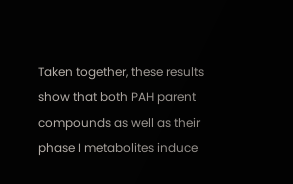Taken together, these results show that both PAH parent compounds as well as their phase I metabolites induce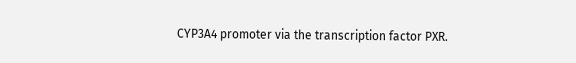CYP3A4 promoter via the transcription factor PXR.